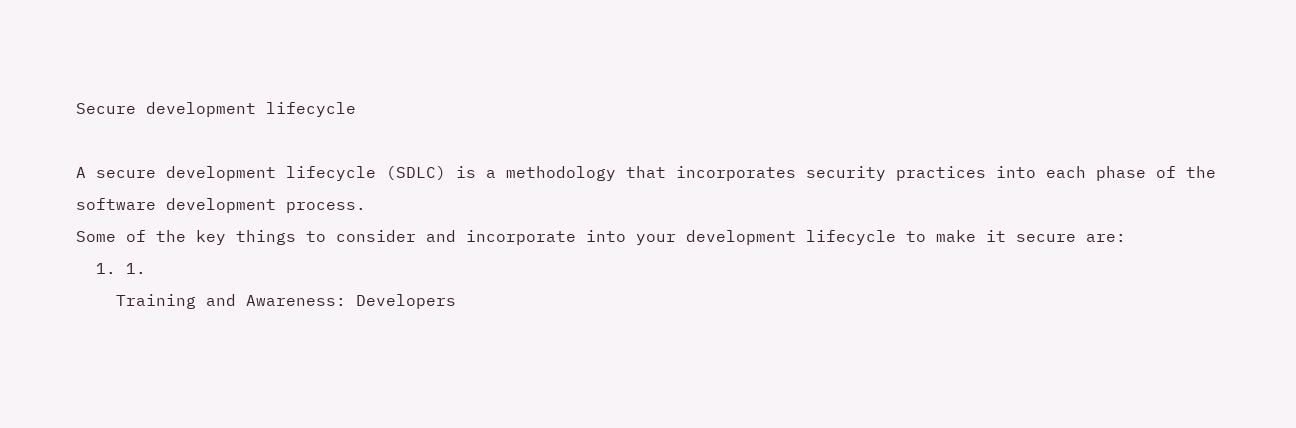Secure development lifecycle

A secure development lifecycle (SDLC) is a methodology that incorporates security practices into each phase of the software development process.
Some of the key things to consider and incorporate into your development lifecycle to make it secure are:
  1. 1.
    Training and Awareness: Developers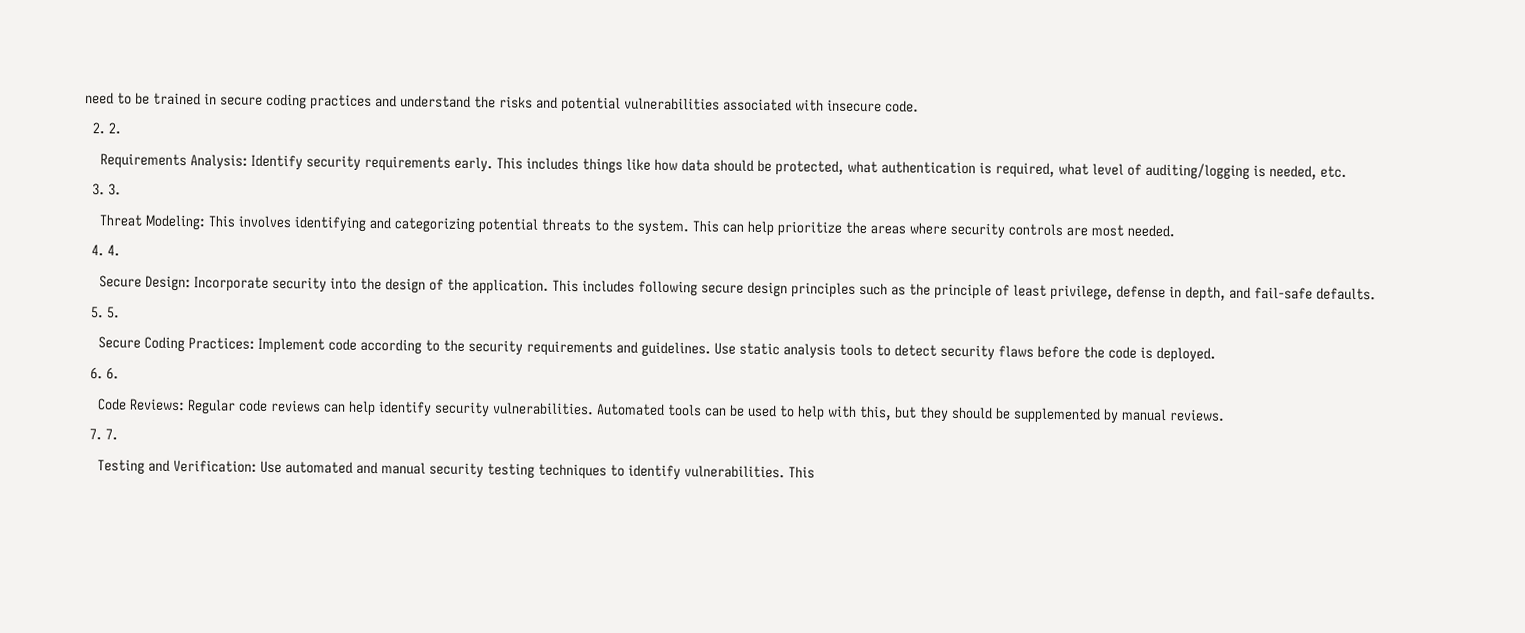need to be trained in secure coding practices and understand the risks and potential vulnerabilities associated with insecure code.
  2. 2.
    Requirements Analysis: Identify security requirements early. This includes things like how data should be protected, what authentication is required, what level of auditing/logging is needed, etc.
  3. 3.
    Threat Modeling: This involves identifying and categorizing potential threats to the system. This can help prioritize the areas where security controls are most needed.
  4. 4.
    Secure Design: Incorporate security into the design of the application. This includes following secure design principles such as the principle of least privilege, defense in depth, and fail-safe defaults.
  5. 5.
    Secure Coding Practices: Implement code according to the security requirements and guidelines. Use static analysis tools to detect security flaws before the code is deployed.
  6. 6.
    Code Reviews: Regular code reviews can help identify security vulnerabilities. Automated tools can be used to help with this, but they should be supplemented by manual reviews.
  7. 7.
    Testing and Verification: Use automated and manual security testing techniques to identify vulnerabilities. This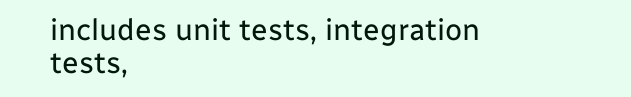includes unit tests, integration tests,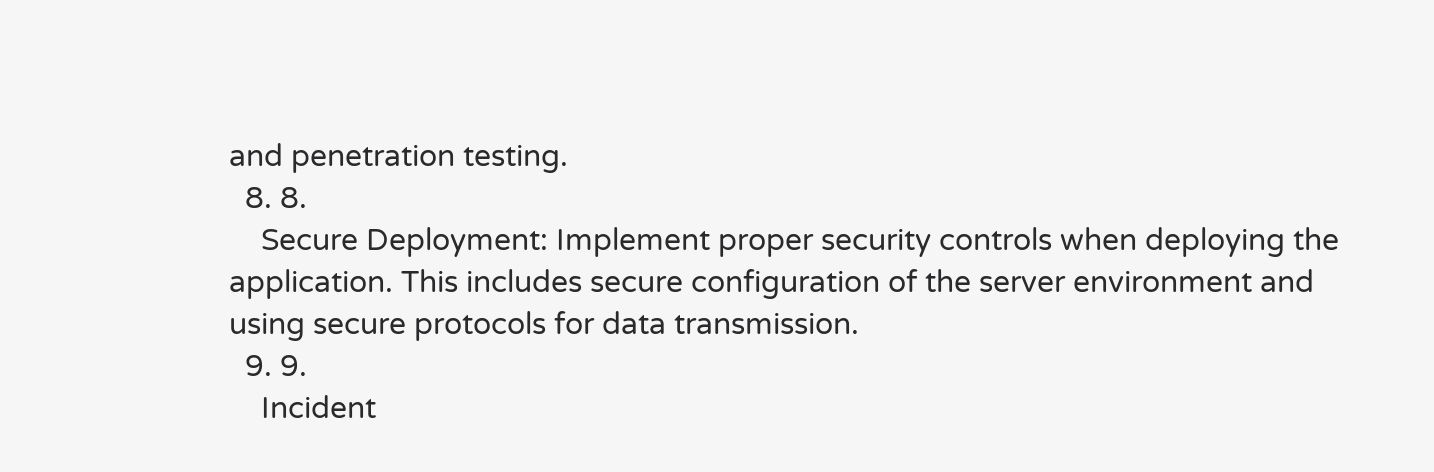and penetration testing.
  8. 8.
    Secure Deployment: Implement proper security controls when deploying the application. This includes secure configuration of the server environment and using secure protocols for data transmission.
  9. 9.
    Incident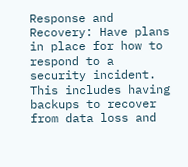Response and Recovery: Have plans in place for how to respond to a security incident. This includes having backups to recover from data loss and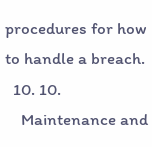procedures for how to handle a breach.
  10. 10.
    Maintenance and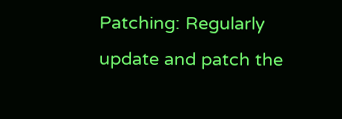Patching: Regularly update and patch the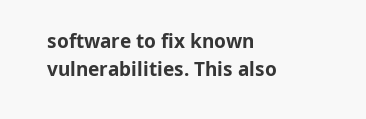software to fix known vulnerabilities. This also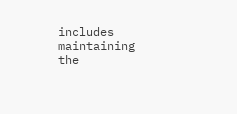includes maintaining the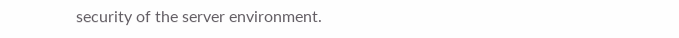security of the server environment.